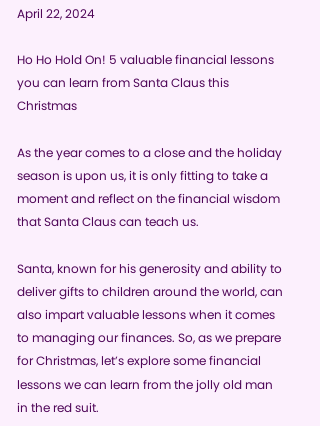April 22, 2024

Ho Ho Hold On! 5 valuable financial lessons you can learn from Santa Claus this Christmas

As the year comes to a close and the holiday season is upon us, it is only fitting to take a moment and reflect on the financial wisdom that Santa Claus can teach us.

Santa, known for his generosity and ability to deliver gifts to children around the world, can also impart valuable lessons when it comes to managing our finances. So, as we prepare for Christmas, let’s explore some financial lessons we can learn from the jolly old man in the red suit.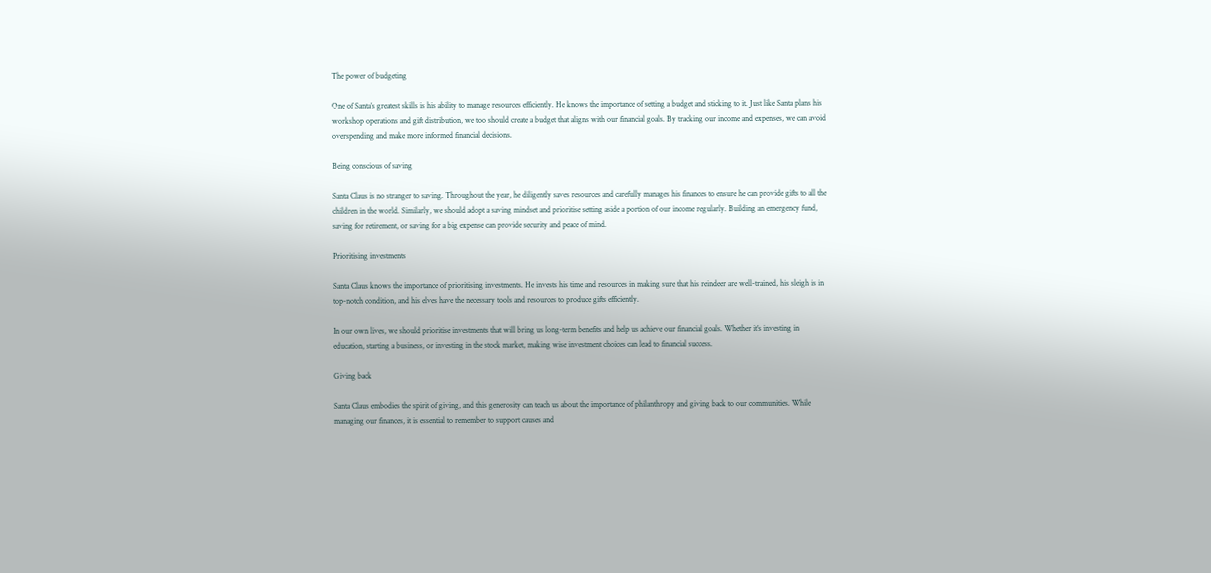The power of budgeting

One of Santa’s greatest skills is his ability to manage resources efficiently. He knows the importance of setting a budget and sticking to it. Just like Santa plans his workshop operations and gift distribution, we too should create a budget that aligns with our financial goals. By tracking our income and expenses, we can avoid overspending and make more informed financial decisions.

Being conscious of saving

Santa Claus is no stranger to saving. Throughout the year, he diligently saves resources and carefully manages his finances to ensure he can provide gifts to all the children in the world. Similarly, we should adopt a saving mindset and prioritise setting aside a portion of our income regularly. Building an emergency fund, saving for retirement, or saving for a big expense can provide security and peace of mind.

Prioritising investments

Santa Claus knows the importance of prioritising investments. He invests his time and resources in making sure that his reindeer are well-trained, his sleigh is in top-notch condition, and his elves have the necessary tools and resources to produce gifts efficiently.

In our own lives, we should prioritise investments that will bring us long-term benefits and help us achieve our financial goals. Whether it’s investing in education, starting a business, or investing in the stock market, making wise investment choices can lead to financial success.

Giving back

Santa Claus embodies the spirit of giving, and this generosity can teach us about the importance of philanthropy and giving back to our communities. While managing our finances, it is essential to remember to support causes and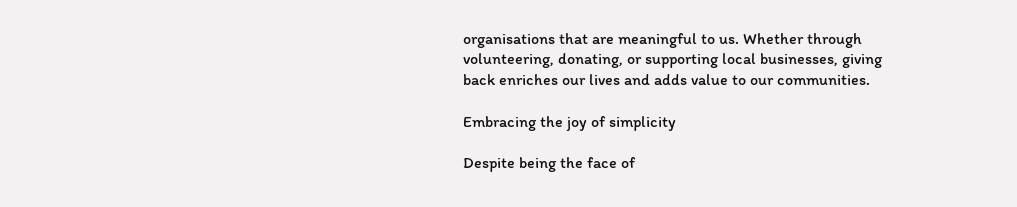organisations that are meaningful to us. Whether through volunteering, donating, or supporting local businesses, giving back enriches our lives and adds value to our communities.

Embracing the joy of simplicity

Despite being the face of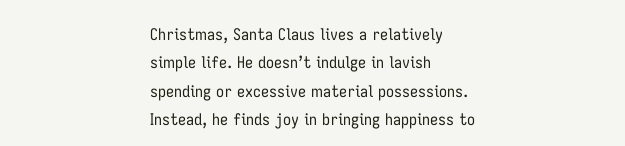Christmas, Santa Claus lives a relatively simple life. He doesn’t indulge in lavish spending or excessive material possessions. Instead, he finds joy in bringing happiness to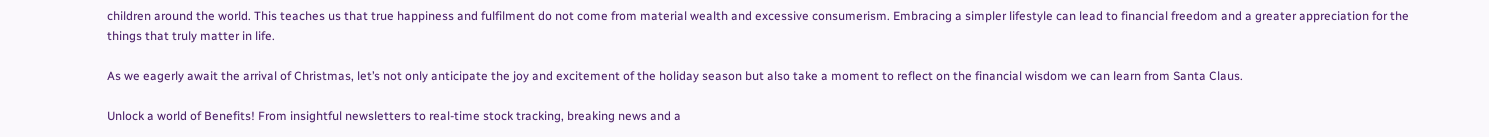children around the world. This teaches us that true happiness and fulfilment do not come from material wealth and excessive consumerism. Embracing a simpler lifestyle can lead to financial freedom and a greater appreciation for the things that truly matter in life.

As we eagerly await the arrival of Christmas, let’s not only anticipate the joy and excitement of the holiday season but also take a moment to reflect on the financial wisdom we can learn from Santa Claus.

Unlock a world of Benefits! From insightful newsletters to real-time stock tracking, breaking news and a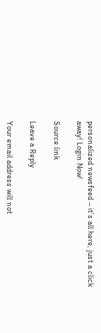personalized newsfeed – it’s all here, just a click away! Login Now!

Source link

Leave a Reply

Your email address will not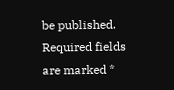be published. Required fields are marked *